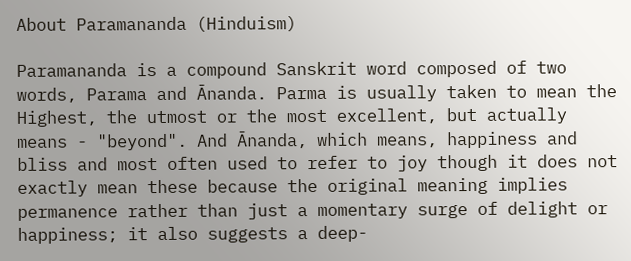About Paramananda (Hinduism)

Paramananda is a compound Sanskrit word composed of two words, Parama and Ānanda. Parma is usually taken to mean the Highest, the utmost or the most excellent, but actually means - "beyond". And Ānanda, which means, happiness and bliss and most often used to refer to joy though it does not exactly mean these because the original meaning implies permanence rather than just a momentary surge of delight or happiness; it also suggests a deep-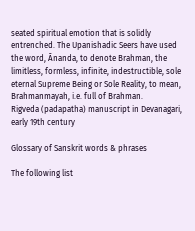seated spiritual emotion that is solidly entrenched. The Upanishadic Seers have used the word, Ānanda, to denote Brahman, the limitless, formless, infinite, indestructible, sole eternal Supreme Being or Sole Reality, to mean, Brahmanmayah, i.e. full of Brahman.
Rigveda (padapatha) manuscript in Devanagari, early 19th century

Glossary of Sanskrit words & phrases

The following list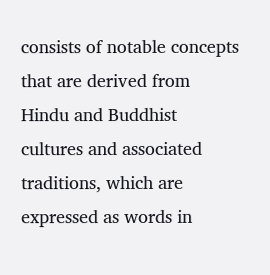consists of notable concepts that are derived from Hindu and Buddhist cultures and associated traditions, which are expressed as words in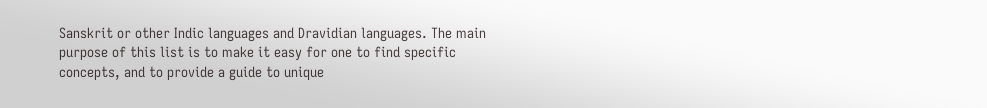Sanskrit or other Indic languages and Dravidian languages. The main purpose of this list is to make it easy for one to find specific concepts, and to provide a guide to unique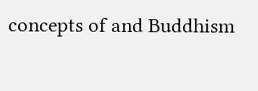concepts of and Buddhism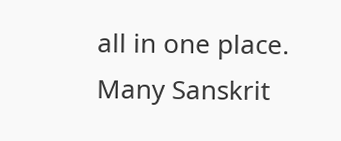all in one place. Many Sanskrit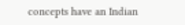concepts have an Indian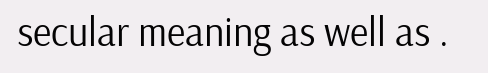secular meaning as well as .